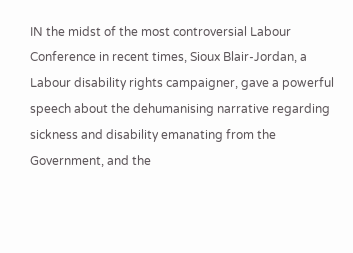IN the midst of the most controversial Labour Conference in recent times, Sioux Blair-Jordan, a Labour disability rights campaigner, gave a powerful speech about the dehumanising narrative regarding sickness and disability emanating from the Government, and the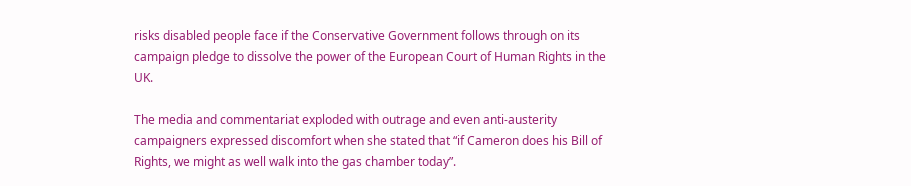risks disabled people face if the Conservative Government follows through on its campaign pledge to dissolve the power of the European Court of Human Rights in the UK.

The media and commentariat exploded with outrage and even anti-austerity campaigners expressed discomfort when she stated that “if Cameron does his Bill of Rights, we might as well walk into the gas chamber today”.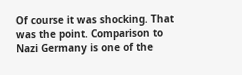Of course it was shocking. That was the point. Comparison to Nazi Germany is one of the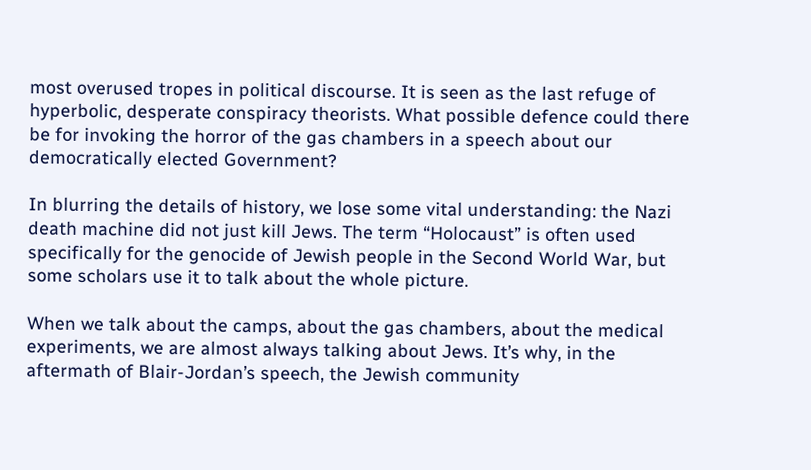most overused tropes in political discourse. It is seen as the last refuge of hyperbolic, desperate conspiracy theorists. What possible defence could there be for invoking the horror of the gas chambers in a speech about our democratically elected Government?

In blurring the details of history, we lose some vital understanding: the Nazi death machine did not just kill Jews. The term “Holocaust” is often used specifically for the genocide of Jewish people in the Second World War, but some scholars use it to talk about the whole picture.

When we talk about the camps, about the gas chambers, about the medical experiments, we are almost always talking about Jews. It’s why, in the aftermath of Blair-Jordan’s speech, the Jewish community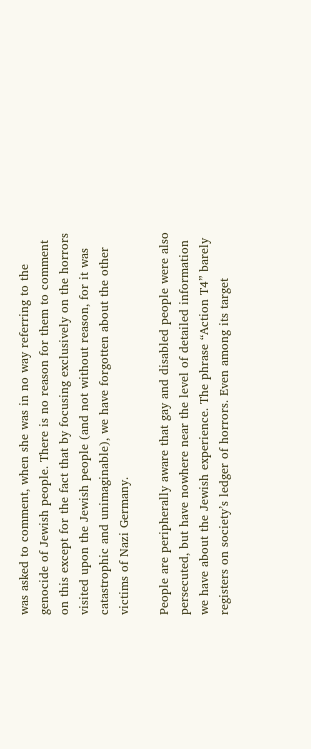was asked to comment, when she was in no way referring to the genocide of Jewish people. There is no reason for them to comment on this except for the fact that by focusing exclusively on the horrors visited upon the Jewish people (and not without reason, for it was catastrophic and unimaginable), we have forgotten about the other victims of Nazi Germany.

People are peripherally aware that gay and disabled people were also persecuted, but have nowhere near the level of detailed information we have about the Jewish experience. The phrase “Action T4” barely registers on society’s ledger of horrors. Even among its target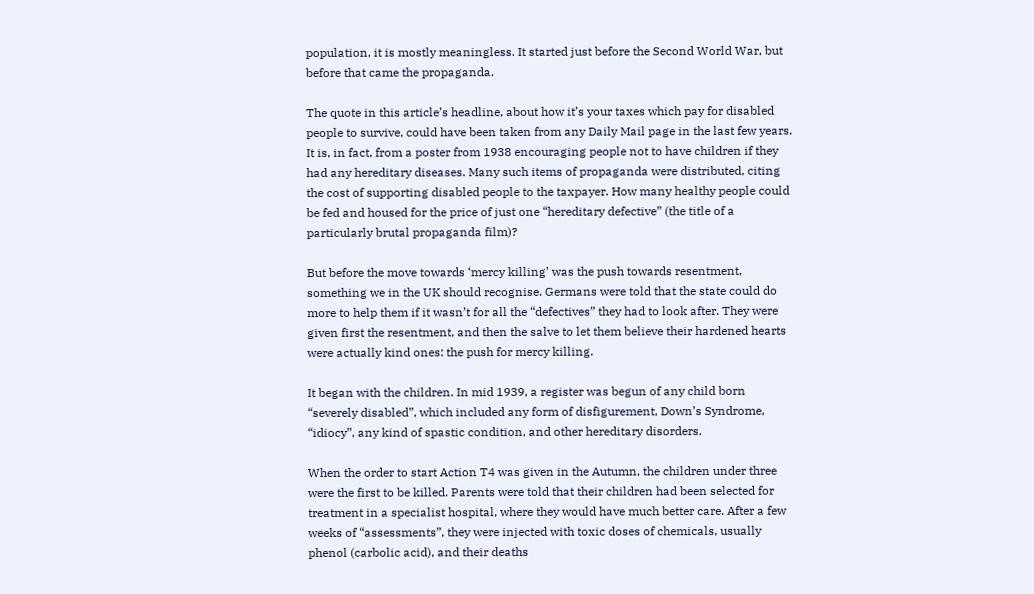population, it is mostly meaningless. It started just before the Second World War, but before that came the propaganda.

The quote in this article’s headline, about how it’s your taxes which pay for disabled people to survive, could have been taken from any Daily Mail page in the last few years. It is, in fact, from a poster from 1938 encouraging people not to have children if they had any hereditary diseases. Many such items of propaganda were distributed, citing the cost of supporting disabled people to the taxpayer. How many healthy people could be fed and housed for the price of just one “hereditary defective” (the title of a particularly brutal propaganda film)?

But before the move towards ‘mercy killing’ was the push towards resentment, something we in the UK should recognise. Germans were told that the state could do more to help them if it wasn’t for all the “defectives” they had to look after. They were given first the resentment, and then the salve to let them believe their hardened hearts were actually kind ones: the push for mercy killing.

It began with the children. In mid 1939, a register was begun of any child born “severely disabled”, which included any form of disfigurement, Down’s Syndrome, “idiocy”, any kind of spastic condition, and other hereditary disorders.

When the order to start Action T4 was given in the Autumn, the children under three were the first to be killed. Parents were told that their children had been selected for treatment in a specialist hospital, where they would have much better care. After a few weeks of “assessments”, they were injected with toxic doses of chemicals, usually phenol (carbolic acid), and their deaths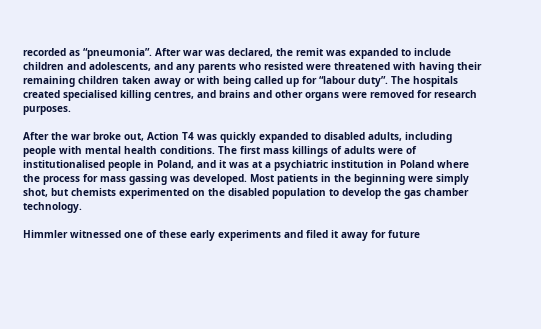recorded as “pneumonia”. After war was declared, the remit was expanded to include children and adolescents, and any parents who resisted were threatened with having their remaining children taken away or with being called up for “labour duty”. The hospitals created specialised killing centres, and brains and other organs were removed for research purposes.

After the war broke out, Action T4 was quickly expanded to disabled adults, including people with mental health conditions. The first mass killings of adults were of institutionalised people in Poland, and it was at a psychiatric institution in Poland where the process for mass gassing was developed. Most patients in the beginning were simply shot, but chemists experimented on the disabled population to develop the gas chamber technology.

Himmler witnessed one of these early experiments and filed it away for future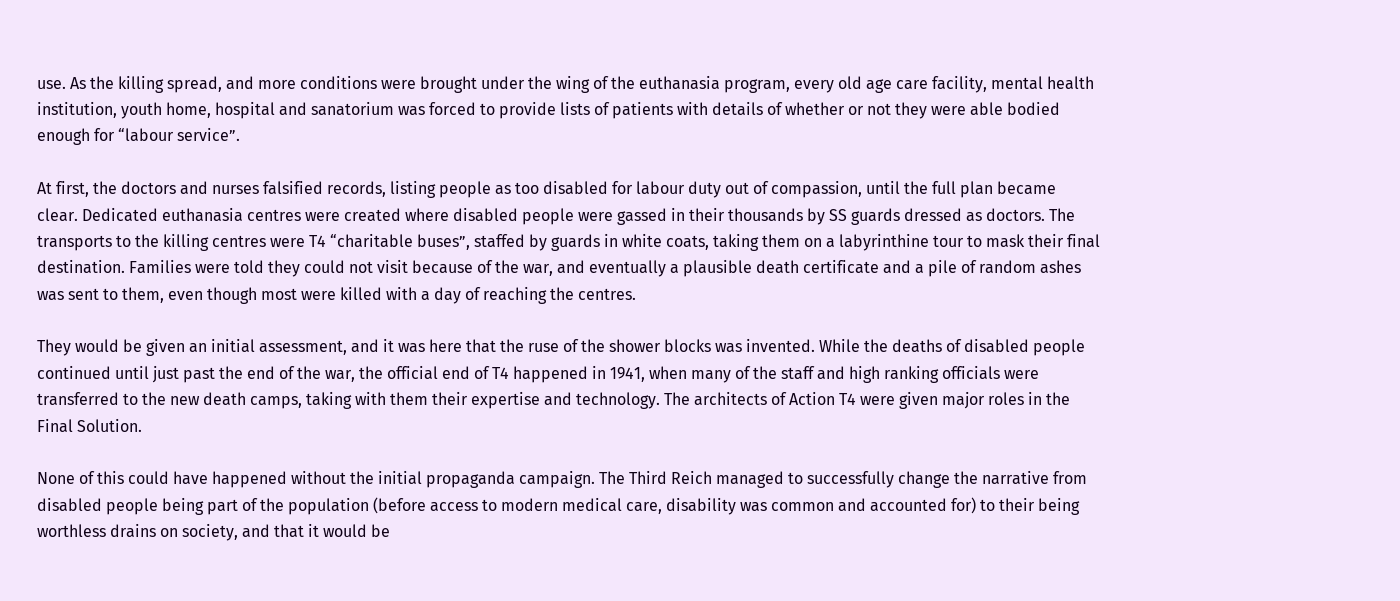use. As the killing spread, and more conditions were brought under the wing of the euthanasia program, every old age care facility, mental health institution, youth home, hospital and sanatorium was forced to provide lists of patients with details of whether or not they were able bodied enough for “labour service”.

At first, the doctors and nurses falsified records, listing people as too disabled for labour duty out of compassion, until the full plan became clear. Dedicated euthanasia centres were created where disabled people were gassed in their thousands by SS guards dressed as doctors. The transports to the killing centres were T4 “charitable buses”, staffed by guards in white coats, taking them on a labyrinthine tour to mask their final destination. Families were told they could not visit because of the war, and eventually a plausible death certificate and a pile of random ashes was sent to them, even though most were killed with a day of reaching the centres.

They would be given an initial assessment, and it was here that the ruse of the shower blocks was invented. While the deaths of disabled people continued until just past the end of the war, the official end of T4 happened in 1941, when many of the staff and high ranking officials were transferred to the new death camps, taking with them their expertise and technology. The architects of Action T4 were given major roles in the Final Solution.

None of this could have happened without the initial propaganda campaign. The Third Reich managed to successfully change the narrative from disabled people being part of the population (before access to modern medical care, disability was common and accounted for) to their being worthless drains on society, and that it would be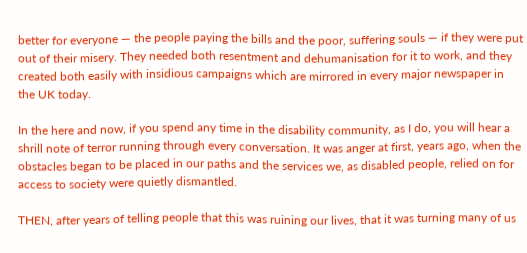better for everyone — the people paying the bills and the poor, suffering souls — if they were put out of their misery. They needed both resentment and dehumanisation for it to work, and they created both easily with insidious campaigns which are mirrored in every major newspaper in the UK today.

In the here and now, if you spend any time in the disability community, as I do, you will hear a shrill note of terror running through every conversation. It was anger at first, years ago, when the obstacles began to be placed in our paths and the services we, as disabled people, relied on for access to society were quietly dismantled.

THEN, after years of telling people that this was ruining our lives, that it was turning many of us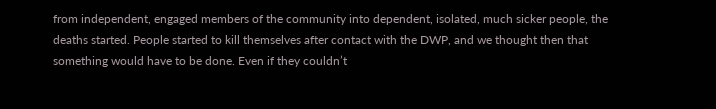from independent, engaged members of the community into dependent, isolated, much sicker people, the deaths started. People started to kill themselves after contact with the DWP, and we thought then that something would have to be done. Even if they couldn’t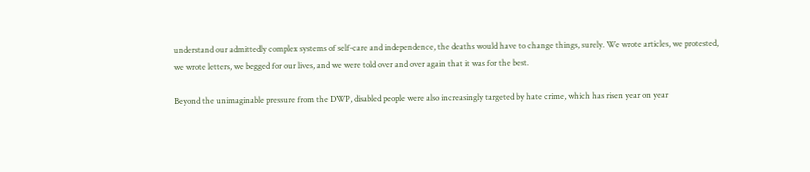understand our admittedly complex systems of self-care and independence, the deaths would have to change things, surely. We wrote articles, we protested, we wrote letters, we begged for our lives, and we were told over and over again that it was for the best.

Beyond the unimaginable pressure from the DWP, disabled people were also increasingly targeted by hate crime, which has risen year on year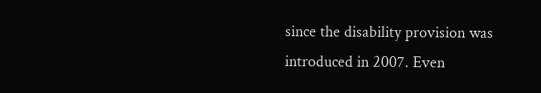since the disability provision was introduced in 2007. Even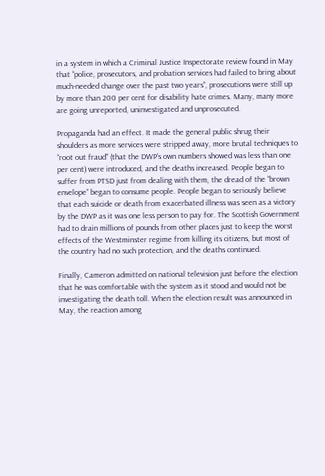in a system in which a Criminal Justice Inspectorate review found in May that “police, prosecutors, and probation services had failed to bring about much-needed change over the past two years”, prosecutions were still up by more than 200 per cent for disability hate crimes. Many, many more are going unreported, uninvestigated and unprosecuted.

Propaganda had an effect. It made the general public shrug their shoulders as more services were stripped away, more brutal techniques to “root out fraud” (that the DWP’s own numbers showed was less than one per cent) were introduced, and the deaths increased. People began to suffer from PTSD just from dealing with them, the dread of the “brown envelope” began to consume people. People began to seriously believe that each suicide or death from exacerbated illness was seen as a victory by the DWP as it was one less person to pay for. The Scottish Government had to drain millions of pounds from other places just to keep the worst effects of the Westminster regime from killing its citizens, but most of the country had no such protection, and the deaths continued.

Finally, Cameron admitted on national television just before the election that he was comfortable with the system as it stood and would not be investigating the death toll. When the election result was announced in May, the reaction among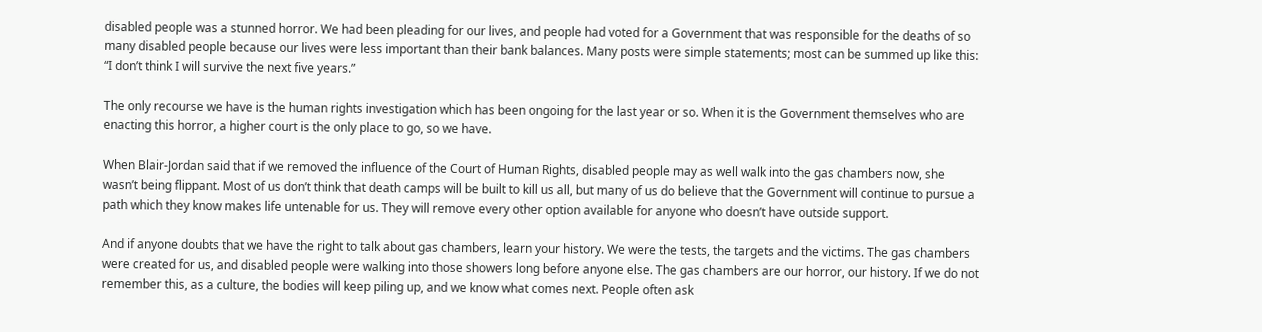disabled people was a stunned horror. We had been pleading for our lives, and people had voted for a Government that was responsible for the deaths of so many disabled people because our lives were less important than their bank balances. Many posts were simple statements; most can be summed up like this: “I don’t think I will survive the next five years.”

The only recourse we have is the human rights investigation which has been ongoing for the last year or so. When it is the Government themselves who are enacting this horror, a higher court is the only place to go, so we have.

When Blair-Jordan said that if we removed the influence of the Court of Human Rights, disabled people may as well walk into the gas chambers now, she wasn’t being flippant. Most of us don’t think that death camps will be built to kill us all, but many of us do believe that the Government will continue to pursue a path which they know makes life untenable for us. They will remove every other option available for anyone who doesn’t have outside support.

And if anyone doubts that we have the right to talk about gas chambers, learn your history. We were the tests, the targets and the victims. The gas chambers were created for us, and disabled people were walking into those showers long before anyone else. The gas chambers are our horror, our history. If we do not remember this, as a culture, the bodies will keep piling up, and we know what comes next. People often ask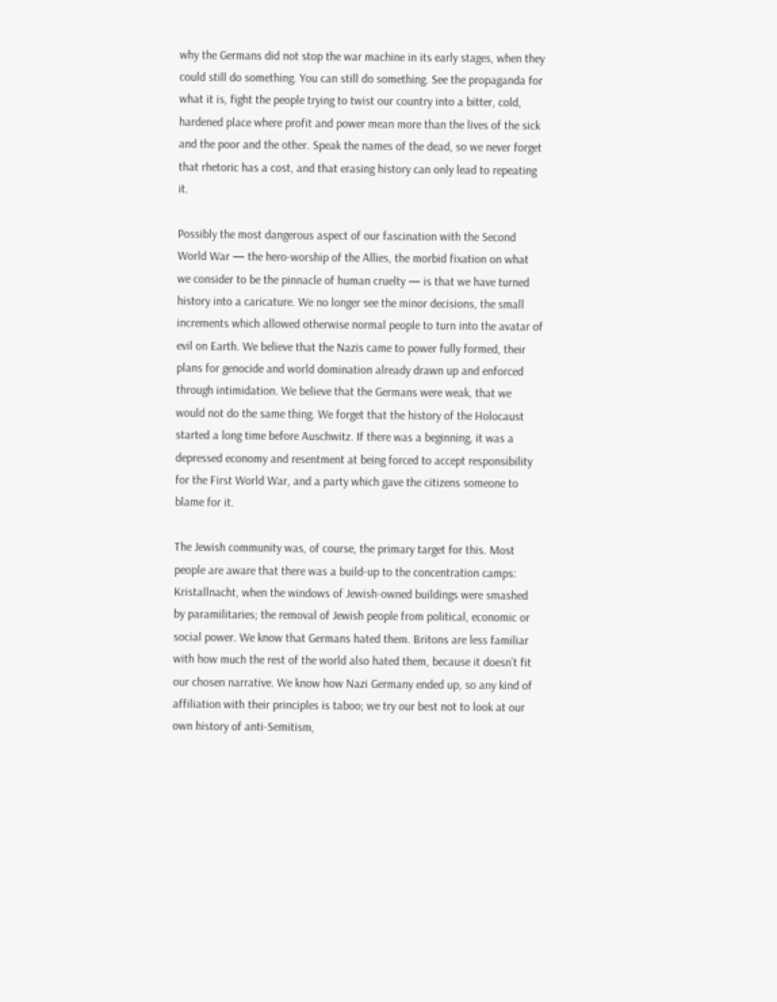why the Germans did not stop the war machine in its early stages, when they could still do something. You can still do something. See the propaganda for what it is, fight the people trying to twist our country into a bitter, cold, hardened place where profit and power mean more than the lives of the sick and the poor and the other. Speak the names of the dead, so we never forget that rhetoric has a cost, and that erasing history can only lead to repeating it.

Possibly the most dangerous aspect of our fascination with the Second World War — the hero-worship of the Allies, the morbid fixation on what we consider to be the pinnacle of human cruelty — is that we have turned history into a caricature. We no longer see the minor decisions, the small increments which allowed otherwise normal people to turn into the avatar of evil on Earth. We believe that the Nazis came to power fully formed, their plans for genocide and world domination already drawn up and enforced through intimidation. We believe that the Germans were weak, that we would not do the same thing. We forget that the history of the Holocaust started a long time before Auschwitz. If there was a beginning, it was a depressed economy and resentment at being forced to accept responsibility for the First World War, and a party which gave the citizens someone to blame for it.

The Jewish community was, of course, the primary target for this. Most people are aware that there was a build-up to the concentration camps: Kristallnacht, when the windows of Jewish-owned buildings were smashed by paramilitaries; the removal of Jewish people from political, economic or social power. We know that Germans hated them. Britons are less familiar with how much the rest of the world also hated them, because it doesn’t fit our chosen narrative. We know how Nazi Germany ended up, so any kind of affiliation with their principles is taboo; we try our best not to look at our own history of anti-Semitism,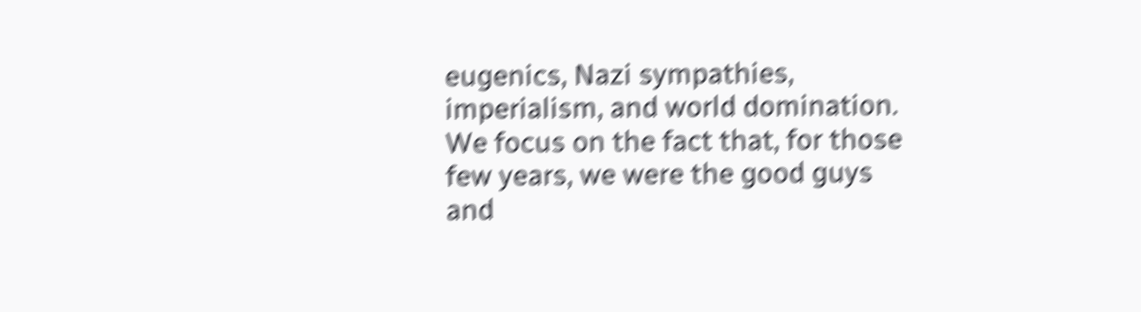eugenics, Nazi sympathies, imperialism, and world domination. We focus on the fact that, for those few years, we were the good guys and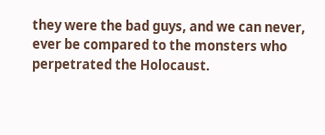they were the bad guys, and we can never, ever be compared to the monsters who perpetrated the Holocaust.